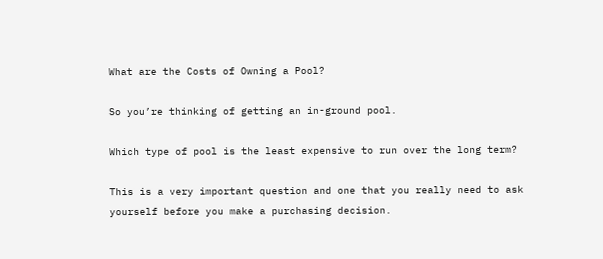What are the Costs of Owning a Pool?

So you’re thinking of getting an in-ground pool.

Which type of pool is the least expensive to run over the long term?

This is a very important question and one that you really need to ask yourself before you make a purchasing decision.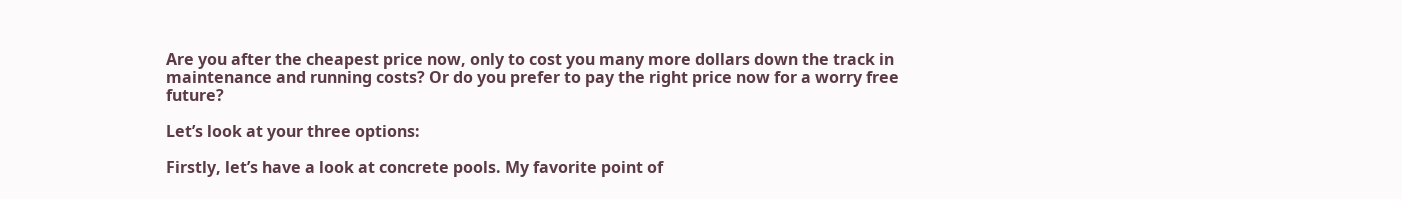Are you after the cheapest price now, only to cost you many more dollars down the track in maintenance and running costs? Or do you prefer to pay the right price now for a worry free future?

Let’s look at your three options:

Firstly, let’s have a look at concrete pools. My favorite point of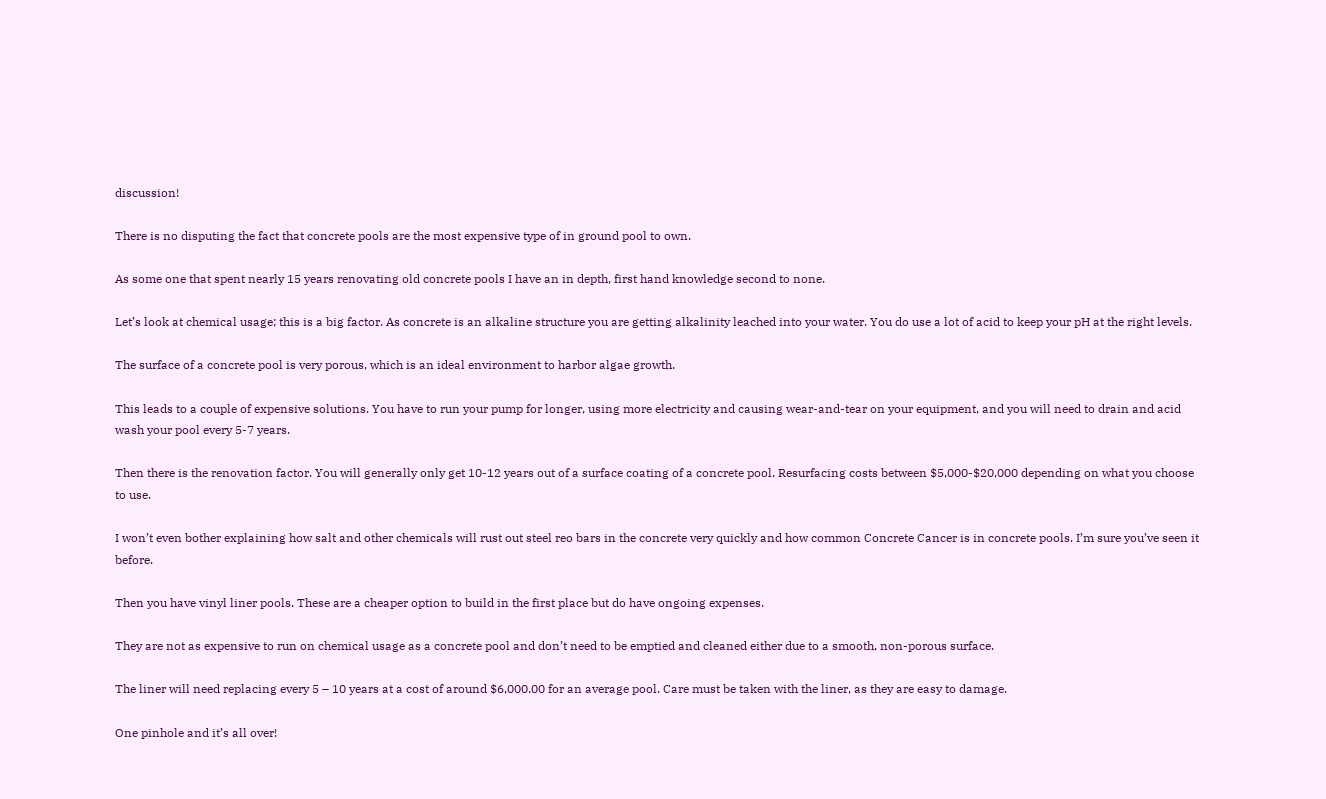discussion!

There is no disputing the fact that concrete pools are the most expensive type of in ground pool to own.

As some one that spent nearly 15 years renovating old concrete pools I have an in depth, first hand knowledge second to none.

Let’s look at chemical usage; this is a big factor. As concrete is an alkaline structure you are getting alkalinity leached into your water. You do use a lot of acid to keep your pH at the right levels.

The surface of a concrete pool is very porous, which is an ideal environment to harbor algae growth.

This leads to a couple of expensive solutions. You have to run your pump for longer, using more electricity and causing wear-and-tear on your equipment, and you will need to drain and acid wash your pool every 5-7 years.

Then there is the renovation factor. You will generally only get 10-12 years out of a surface coating of a concrete pool. Resurfacing costs between $5,000-$20,000 depending on what you choose to use.

I won’t even bother explaining how salt and other chemicals will rust out steel reo bars in the concrete very quickly and how common Concrete Cancer is in concrete pools. I’m sure you’ve seen it before.

Then you have vinyl liner pools. These are a cheaper option to build in the first place but do have ongoing expenses.

They are not as expensive to run on chemical usage as a concrete pool and don’t need to be emptied and cleaned either due to a smooth, non-porous surface.

The liner will need replacing every 5 – 10 years at a cost of around $6,000.00 for an average pool. Care must be taken with the liner, as they are easy to damage.

One pinhole and it’s all over!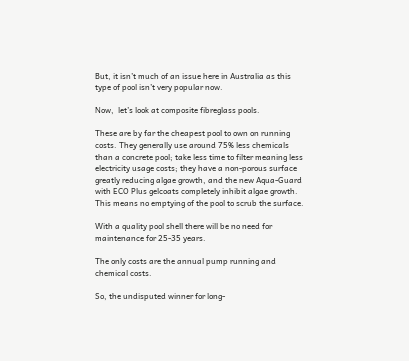But, it isn’t much of an issue here in Australia as this type of pool isn’t very popular now.

Now,  let’s look at composite fibreglass pools.

These are by far the cheapest pool to own on running costs. They generally use around 75% less chemicals than a concrete pool; take less time to filter meaning less electricity usage costs; they have a non-porous surface greatly reducing algae growth, and the new Aqua-Guard with ECO Plus gelcoats completely inhibit algae growth. This means no emptying of the pool to scrub the surface.

With a quality pool shell there will be no need for maintenance for 25-35 years.

The only costs are the annual pump running and chemical costs.

So, the undisputed winner for long-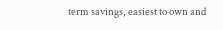term savings, easiest to own and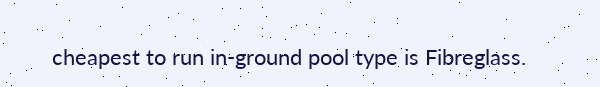cheapest to run in-ground pool type is Fibreglass.